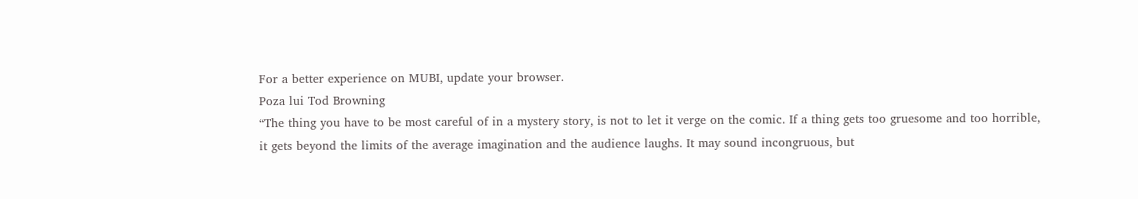For a better experience on MUBI, update your browser.
Poza lui Tod Browning
“The thing you have to be most careful of in a mystery story, is not to let it verge on the comic. If a thing gets too gruesome and too horrible, it gets beyond the limits of the average imagination and the audience laughs. It may sound incongruous, but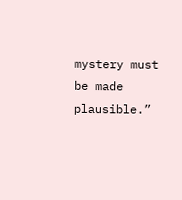mystery must be made plausible.”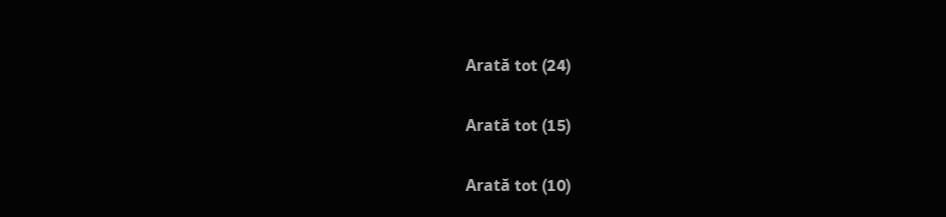Arată tot (24)


Arată tot (15)


Arată tot (10)